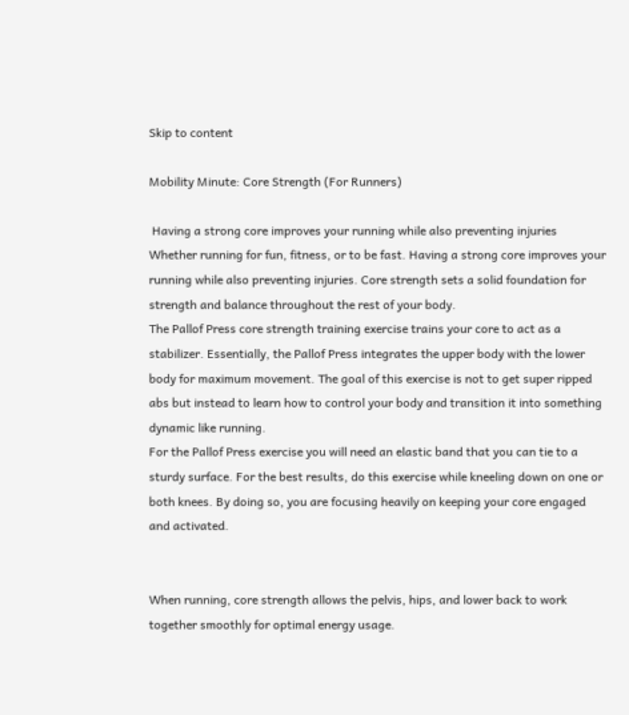Skip to content

Mobility Minute: Core Strength (For Runners)

 Having a strong core improves your running while also preventing injuries
Whether running for fun, fitness, or to be fast. Having a strong core improves your running while also preventing injuries. Core strength sets a solid foundation for strength and balance throughout the rest of your body.
The Pallof Press core strength training exercise trains your core to act as a stabilizer. Essentially, the Pallof Press integrates the upper body with the lower body for maximum movement. The goal of this exercise is not to get super ripped abs but instead to learn how to control your body and transition it into something dynamic like running.
For the Pallof Press exercise you will need an elastic band that you can tie to a sturdy surface. For the best results, do this exercise while kneeling down on one or both knees. By doing so, you are focusing heavily on keeping your core engaged and activated.


When running, core strength allows the pelvis, hips, and lower back to work together smoothly for optimal energy usage.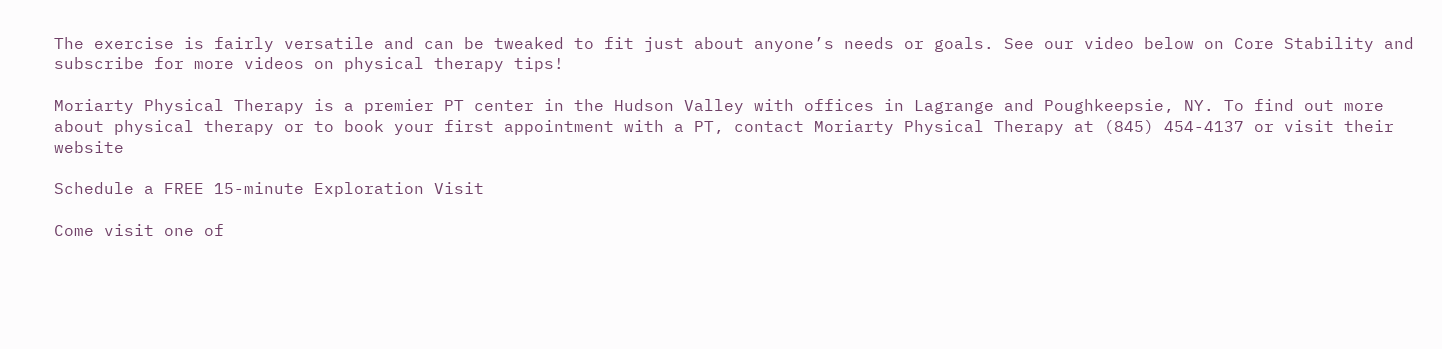The exercise is fairly versatile and can be tweaked to fit just about anyone’s needs or goals. See our video below on Core Stability and subscribe for more videos on physical therapy tips!

Moriarty Physical Therapy is a premier PT center in the Hudson Valley with offices in Lagrange and Poughkeepsie, NY. To find out more about physical therapy or to book your first appointment with a PT, contact Moriarty Physical Therapy at (845) 454-4137 or visit their website

Schedule a FREE 15-minute Exploration Visit

Come visit one of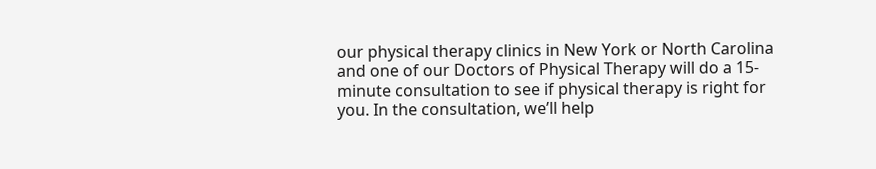our physical therapy clinics in New York or North Carolina and one of our Doctors of Physical Therapy will do a 15-minute consultation to see if physical therapy is right for you. In the consultation, we’ll help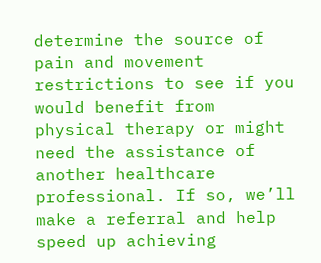determine the source of pain and movement restrictions to see if you would benefit from physical therapy or might need the assistance of another healthcare professional. If so, we’ll make a referral and help speed up achieving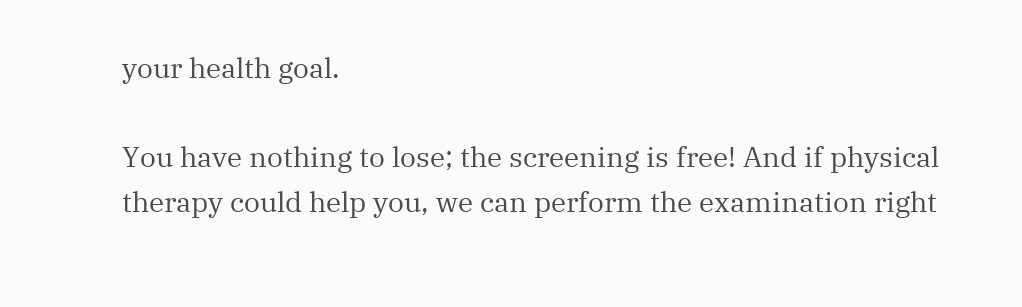your health goal.

You have nothing to lose; the screening is free! And if physical therapy could help you, we can perform the examination right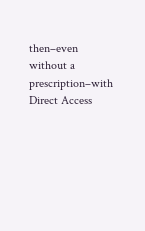then–even without a prescription–with Direct Access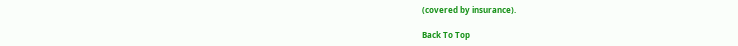(covered by insurance).

Back To Top